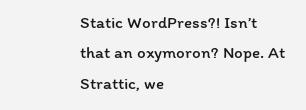Static WordPress?! Isn’t that an oxymoron? Nope. At Strattic, we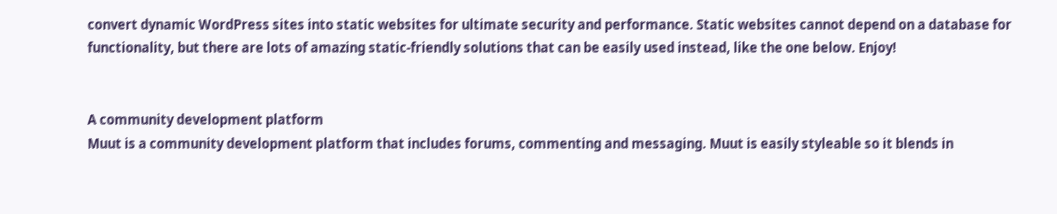convert dynamic WordPress sites into static websites for ultimate security and performance. Static websites cannot depend on a database for functionality, but there are lots of amazing static-friendly solutions that can be easily used instead, like the one below. Enjoy!


A community development platform
Muut is a community development platform that includes forums, commenting and messaging. Muut is easily styleable so it blends in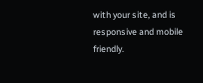with your site, and is responsive and mobile friendly.